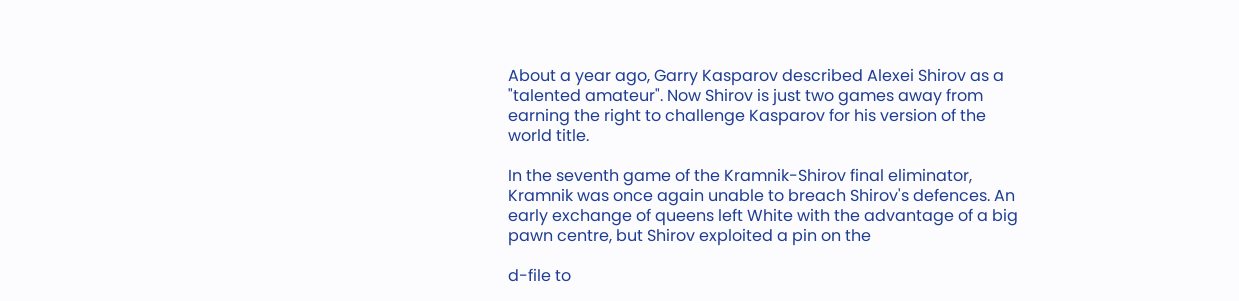About a year ago, Garry Kasparov described Alexei Shirov as a "talented amateur". Now Shirov is just two games away from earning the right to challenge Kasparov for his version of the world title.

In the seventh game of the Kramnik-Shirov final eliminator, Kramnik was once again unable to breach Shirov's defences. An early exchange of queens left White with the advantage of a big pawn centre, but Shirov exploited a pin on the

d-file to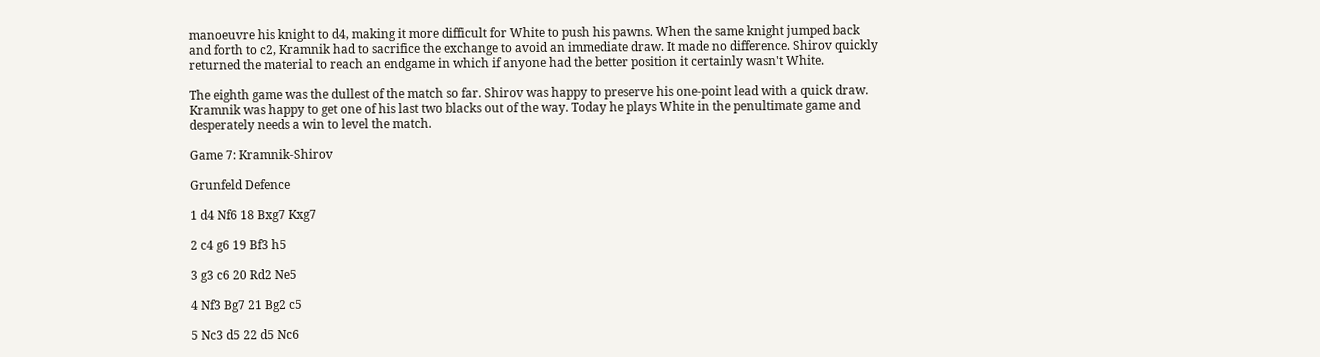manoeuvre his knight to d4, making it more difficult for White to push his pawns. When the same knight jumped back and forth to c2, Kramnik had to sacrifice the exchange to avoid an immediate draw. It made no difference. Shirov quickly returned the material to reach an endgame in which if anyone had the better position it certainly wasn't White.

The eighth game was the dullest of the match so far. Shirov was happy to preserve his one-point lead with a quick draw. Kramnik was happy to get one of his last two blacks out of the way. Today he plays White in the penultimate game and desperately needs a win to level the match.

Game 7: Kramnik-Shirov

Grunfeld Defence

1 d4 Nf6 18 Bxg7 Kxg7

2 c4 g6 19 Bf3 h5

3 g3 c6 20 Rd2 Ne5

4 Nf3 Bg7 21 Bg2 c5

5 Nc3 d5 22 d5 Nc6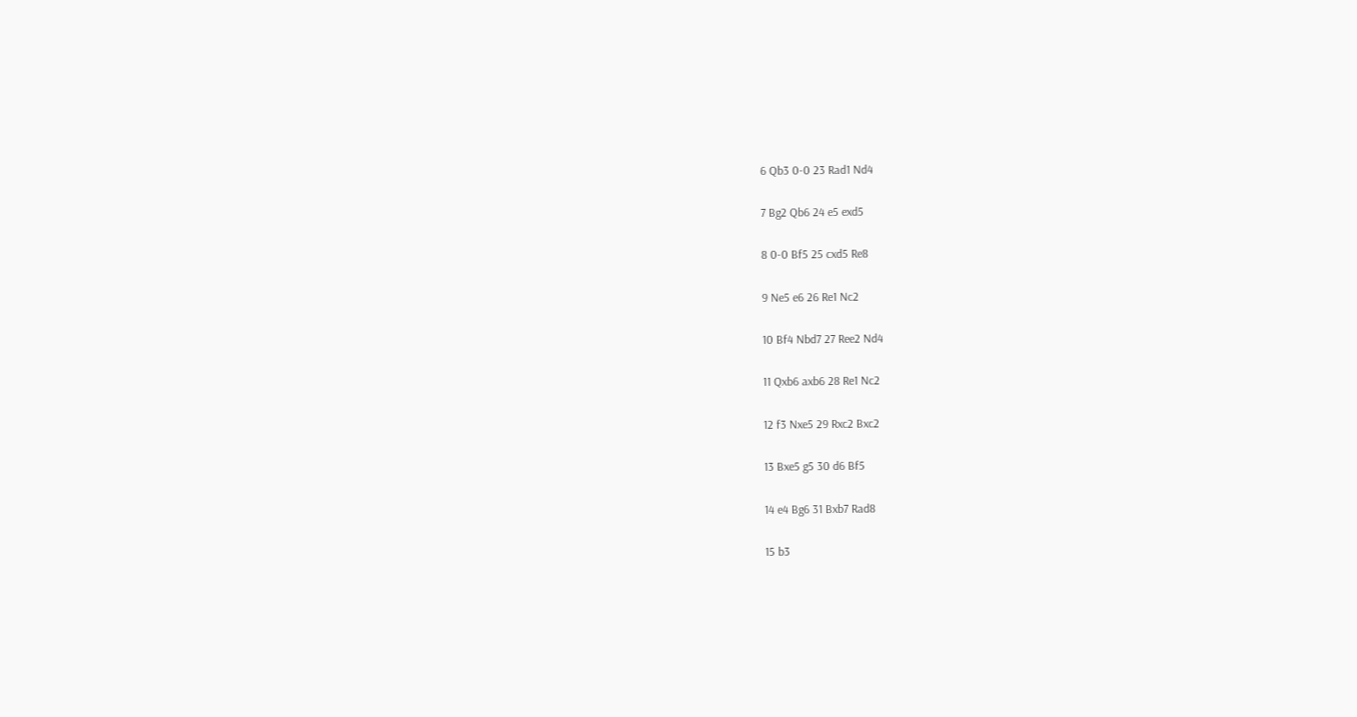6 Qb3 0-0 23 Rad1 Nd4

7 Bg2 Qb6 24 e5 exd5

8 0-0 Bf5 25 cxd5 Re8

9 Ne5 e6 26 Re1 Nc2

10 Bf4 Nbd7 27 Ree2 Nd4

11 Qxb6 axb6 28 Re1 Nc2

12 f3 Nxe5 29 Rxc2 Bxc2

13 Bxe5 g5 30 d6 Bf5

14 e4 Bg6 31 Bxb7 Rad8

15 b3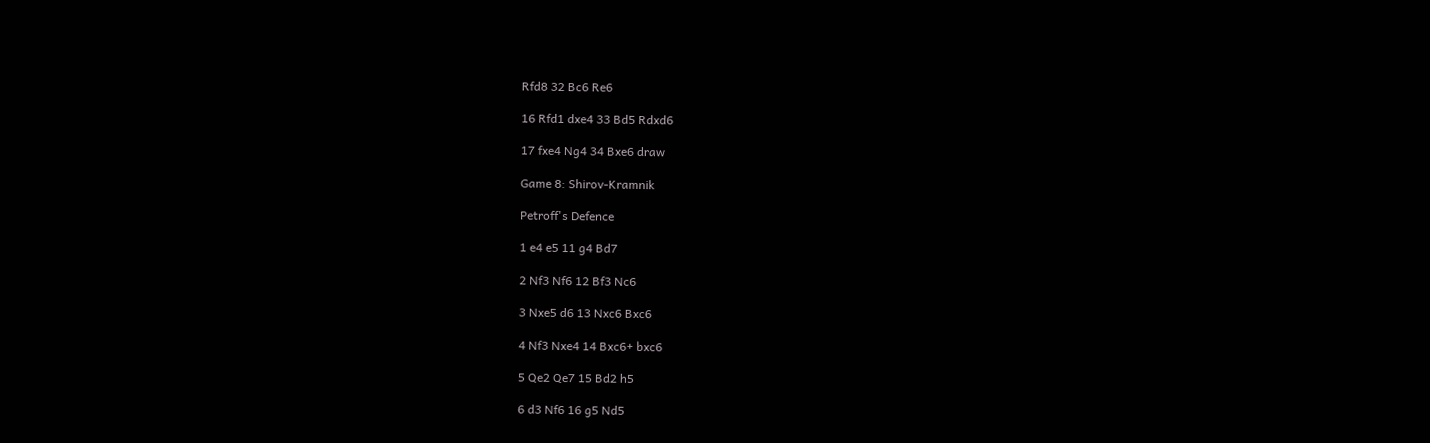Rfd8 32 Bc6 Re6

16 Rfd1 dxe4 33 Bd5 Rdxd6

17 fxe4 Ng4 34 Bxe6 draw

Game 8: Shirov-Kramnik

Petroff's Defence

1 e4 e5 11 g4 Bd7

2 Nf3 Nf6 12 Bf3 Nc6

3 Nxe5 d6 13 Nxc6 Bxc6

4 Nf3 Nxe4 14 Bxc6+ bxc6

5 Qe2 Qe7 15 Bd2 h5

6 d3 Nf6 16 g5 Nd5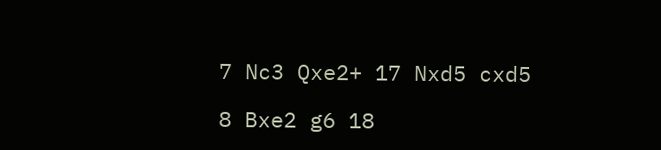7 Nc3 Qxe2+ 17 Nxd5 cxd5

8 Bxe2 g6 18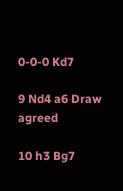0-0-0 Kd7

9 Nd4 a6 Draw agreed

10 h3 Bg7